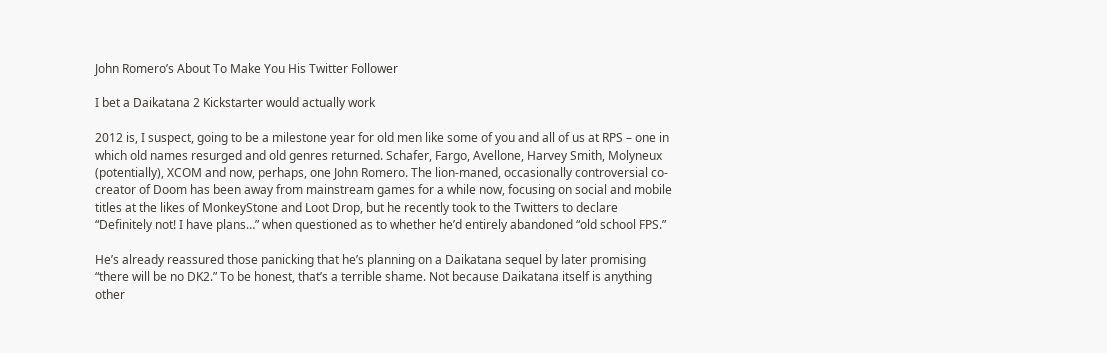John Romero’s About To Make You His Twitter Follower

I bet a Daikatana 2 Kickstarter would actually work

2012 is, I suspect, going to be a milestone year for old men like some of you and all of us at RPS – one in which old names resurged and old genres returned. Schafer, Fargo, Avellone, Harvey Smith, Molyneux (potentially), XCOM and now, perhaps, one John Romero. The lion-maned, occasionally controversial co-creator of Doom has been away from mainstream games for a while now, focusing on social and mobile titles at the likes of MonkeyStone and Loot Drop, but he recently took to the Twitters to declare “Definitely not! I have plans…” when questioned as to whether he’d entirely abandoned “old school FPS.”

He’s already reassured those panicking that he’s planning on a Daikatana sequel by later promising “there will be no DK2.” To be honest, that’s a terrible shame. Not because Daikatana itself is anything other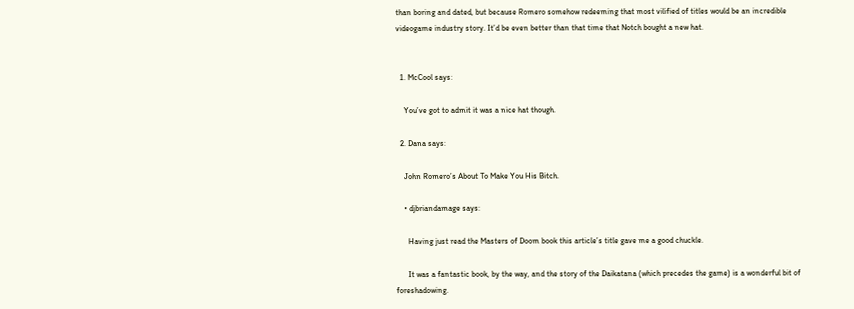than boring and dated, but because Romero somehow redeeming that most vilified of titles would be an incredible videogame industry story. It’d be even better than that time that Notch bought a new hat.


  1. McCool says:

    You’ve got to admit it was a nice hat though.

  2. Dana says:

    John Romero’s About To Make You His Bitch.

    • djbriandamage says:

      Having just read the Masters of Doom book this article’s title gave me a good chuckle.

      It was a fantastic book, by the way, and the story of the Daikatana (which precedes the game) is a wonderful bit of foreshadowing.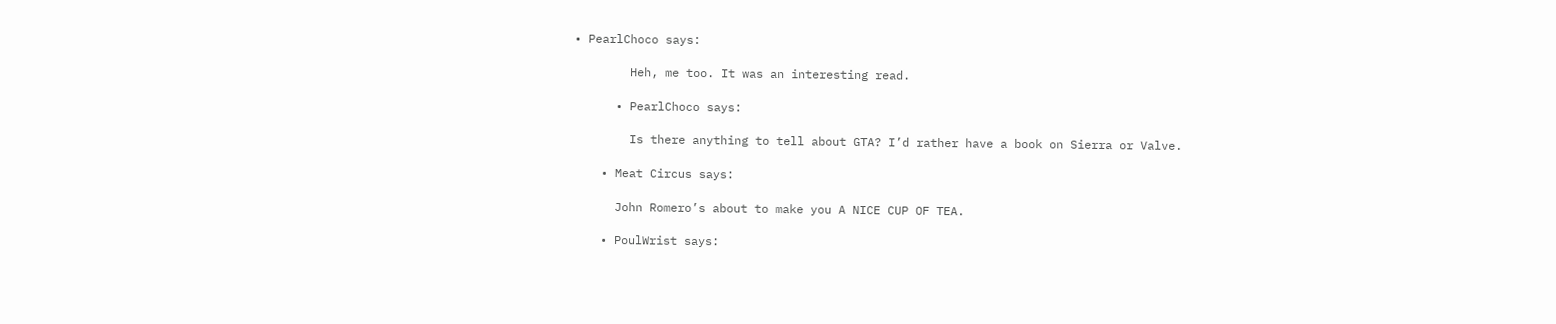• PearlChoco says:

        Heh, me too. It was an interesting read.

      • PearlChoco says:

        Is there anything to tell about GTA? I’d rather have a book on Sierra or Valve.

    • Meat Circus says:

      John Romero’s about to make you A NICE CUP OF TEA.

    • PoulWrist says: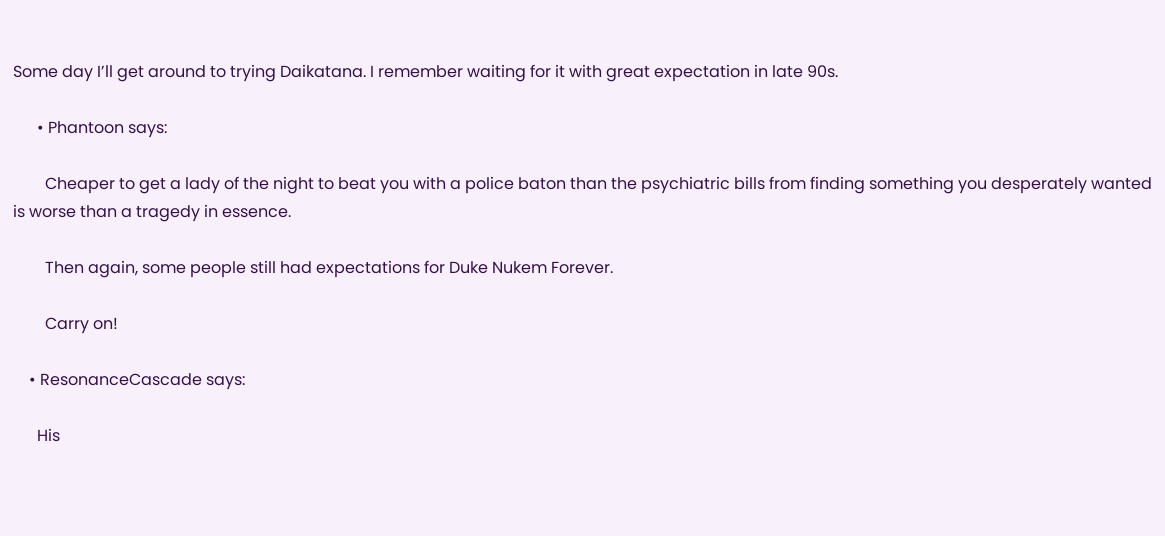Some day I’ll get around to trying Daikatana. I remember waiting for it with great expectation in late 90s.

      • Phantoon says:

        Cheaper to get a lady of the night to beat you with a police baton than the psychiatric bills from finding something you desperately wanted is worse than a tragedy in essence.

        Then again, some people still had expectations for Duke Nukem Forever.

        Carry on!

    • ResonanceCascade says:

      His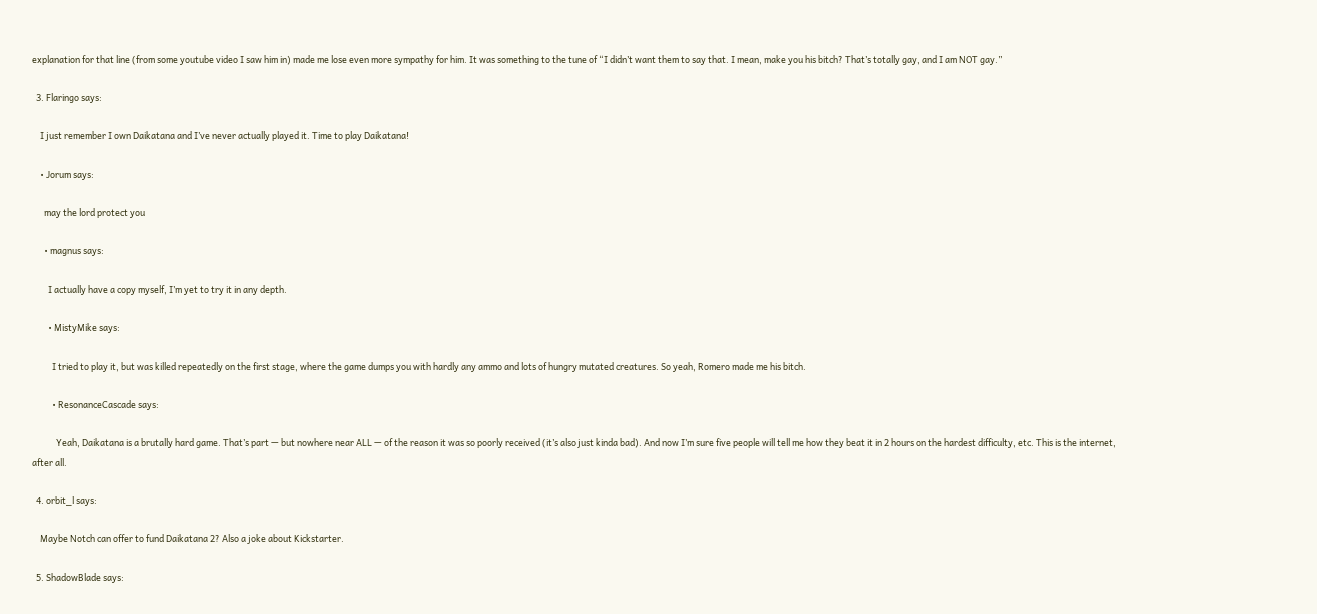explanation for that line (from some youtube video I saw him in) made me lose even more sympathy for him. It was something to the tune of “I didn’t want them to say that. I mean, make you his bitch? That’s totally gay, and I am NOT gay.”

  3. Flaringo says:

    I just remember I own Daikatana and I’ve never actually played it. Time to play Daikatana!

    • Jorum says:

      may the lord protect you

      • magnus says:

        I actually have a copy myself, I’m yet to try it in any depth.

        • MistyMike says:

          I tried to play it, but was killed repeatedly on the first stage, where the game dumps you with hardly any ammo and lots of hungry mutated creatures. So yeah, Romero made me his bitch.

          • ResonanceCascade says:

            Yeah, Daikatana is a brutally hard game. That’s part — but nowhere near ALL — of the reason it was so poorly received (it’s also just kinda bad). And now I’m sure five people will tell me how they beat it in 2 hours on the hardest difficulty, etc. This is the internet, after all.

  4. orbit_l says:

    Maybe Notch can offer to fund Daikatana 2? Also a joke about Kickstarter.

  5. ShadowBlade says: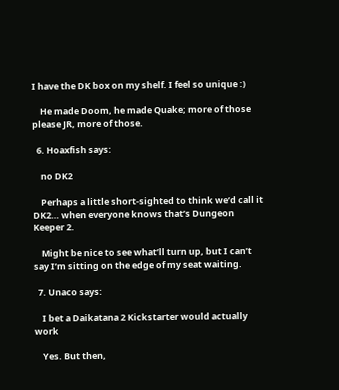I have the DK box on my shelf. I feel so unique :)

    He made Doom, he made Quake; more of those please JR, more of those.

  6. Hoaxfish says:

    no DK2

    Perhaps a little short-sighted to think we’d call it DK2… when everyone knows that’s Dungeon Keeper 2.

    Might be nice to see what’ll turn up, but I can’t say I’m sitting on the edge of my seat waiting.

  7. Unaco says:

    I bet a Daikatana 2 Kickstarter would actually work

    Yes. But then,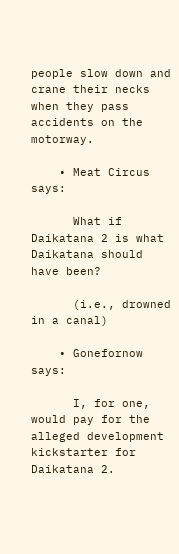people slow down and crane their necks when they pass accidents on the motorway.

    • Meat Circus says:

      What if Daikatana 2 is what Daikatana should have been?

      (i.e., drowned in a canal)

    • Gonefornow says:

      I, for one, would pay for the alleged development kickstarter for Daikatana 2.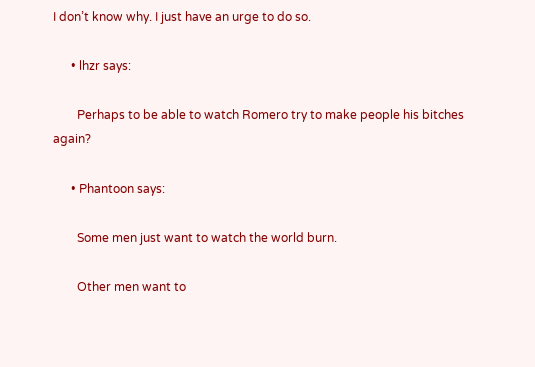I don’t know why. I just have an urge to do so.

      • lhzr says:

        Perhaps to be able to watch Romero try to make people his bitches again?

      • Phantoon says:

        Some men just want to watch the world burn.

        Other men want to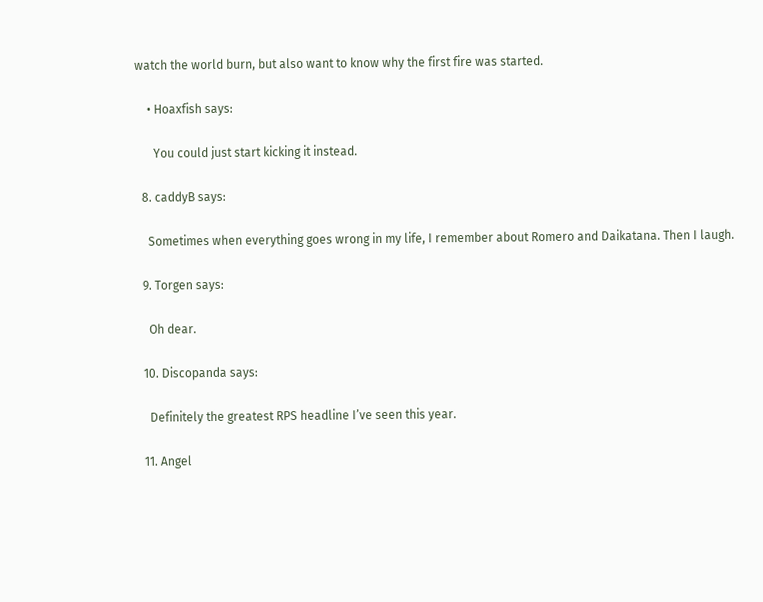watch the world burn, but also want to know why the first fire was started.

    • Hoaxfish says:

      You could just start kicking it instead.

  8. caddyB says:

    Sometimes when everything goes wrong in my life, I remember about Romero and Daikatana. Then I laugh.

  9. Torgen says:

    Oh dear.

  10. Discopanda says:

    Definitely the greatest RPS headline I’ve seen this year.

  11. Angel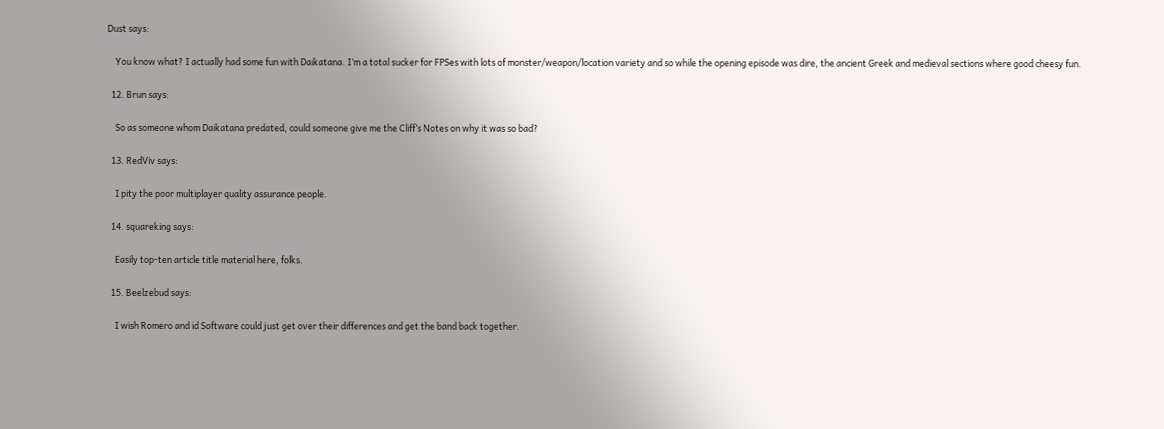Dust says:

    You know what? I actually had some fun with Daikatana. I’m a total sucker for FPSes with lots of monster/weapon/location variety and so while the opening episode was dire, the ancient Greek and medieval sections where good cheesy fun.

  12. Brun says:

    So as someone whom Daikatana predated, could someone give me the Cliff’s Notes on why it was so bad?

  13. RedViv says:

    I pity the poor multiplayer quality assurance people.

  14. squareking says:

    Easily top-ten article title material here, folks.

  15. Beelzebud says:

    I wish Romero and id Software could just get over their differences and get the band back together.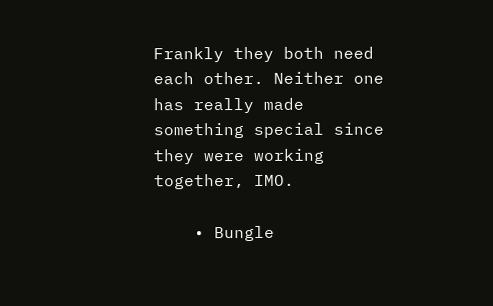Frankly they both need each other. Neither one has really made something special since they were working together, IMO.

    • Bungle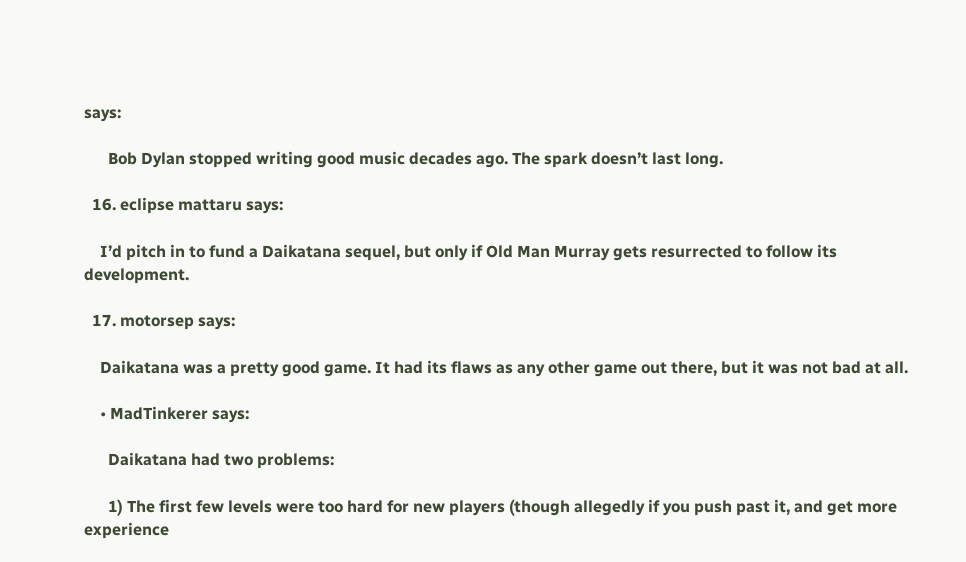says:

      Bob Dylan stopped writing good music decades ago. The spark doesn’t last long.

  16. eclipse mattaru says:

    I’d pitch in to fund a Daikatana sequel, but only if Old Man Murray gets resurrected to follow its development.

  17. motorsep says:

    Daikatana was a pretty good game. It had its flaws as any other game out there, but it was not bad at all.

    • MadTinkerer says:

      Daikatana had two problems:

      1) The first few levels were too hard for new players (though allegedly if you push past it, and get more experience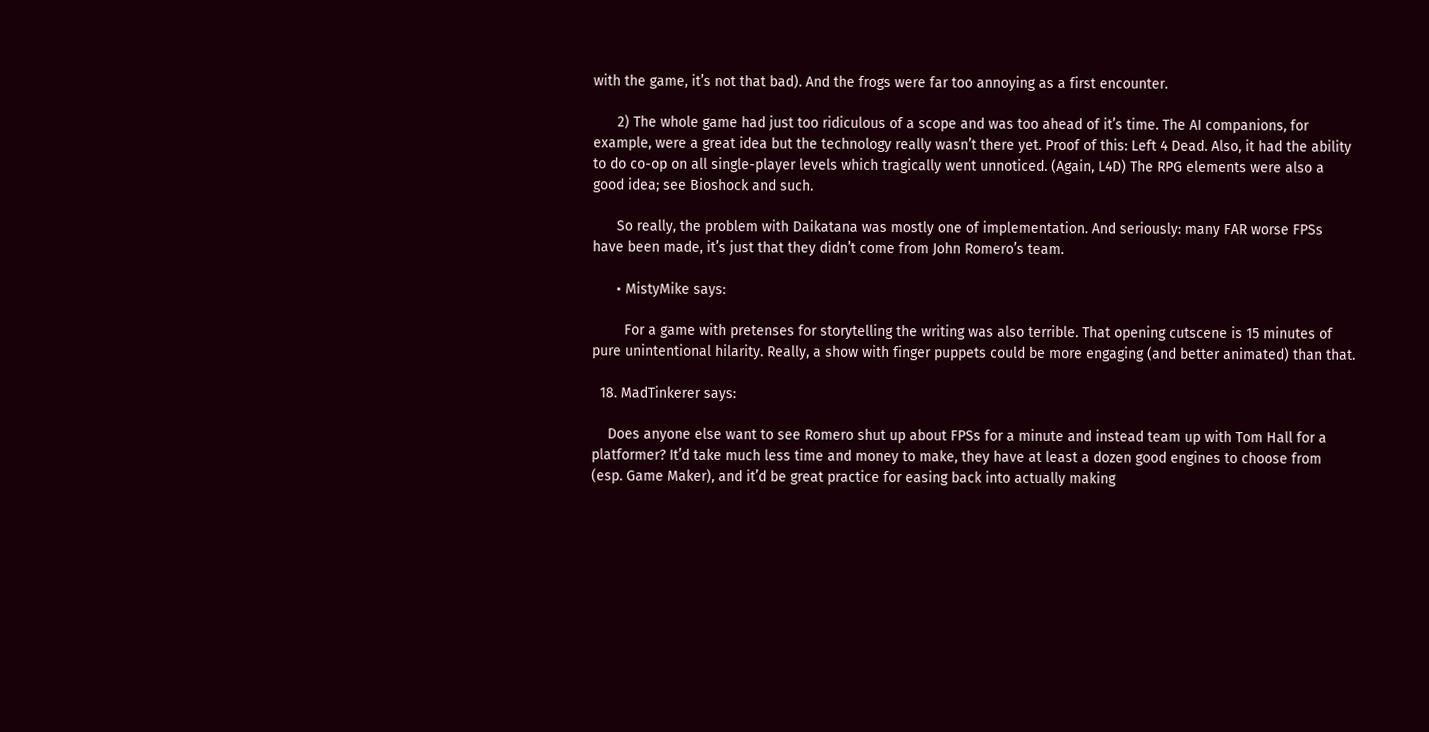with the game, it’s not that bad). And the frogs were far too annoying as a first encounter.

      2) The whole game had just too ridiculous of a scope and was too ahead of it’s time. The AI companions, for example, were a great idea but the technology really wasn’t there yet. Proof of this: Left 4 Dead. Also, it had the ability to do co-op on all single-player levels which tragically went unnoticed. (Again, L4D) The RPG elements were also a good idea; see Bioshock and such.

      So really, the problem with Daikatana was mostly one of implementation. And seriously: many FAR worse FPSs have been made, it’s just that they didn’t come from John Romero’s team.

      • MistyMike says:

        For a game with pretenses for storytelling the writing was also terrible. That opening cutscene is 15 minutes of pure unintentional hilarity. Really, a show with finger puppets could be more engaging (and better animated) than that.

  18. MadTinkerer says:

    Does anyone else want to see Romero shut up about FPSs for a minute and instead team up with Tom Hall for a platformer? It’d take much less time and money to make, they have at least a dozen good engines to choose from (esp. Game Maker), and it’d be great practice for easing back into actually making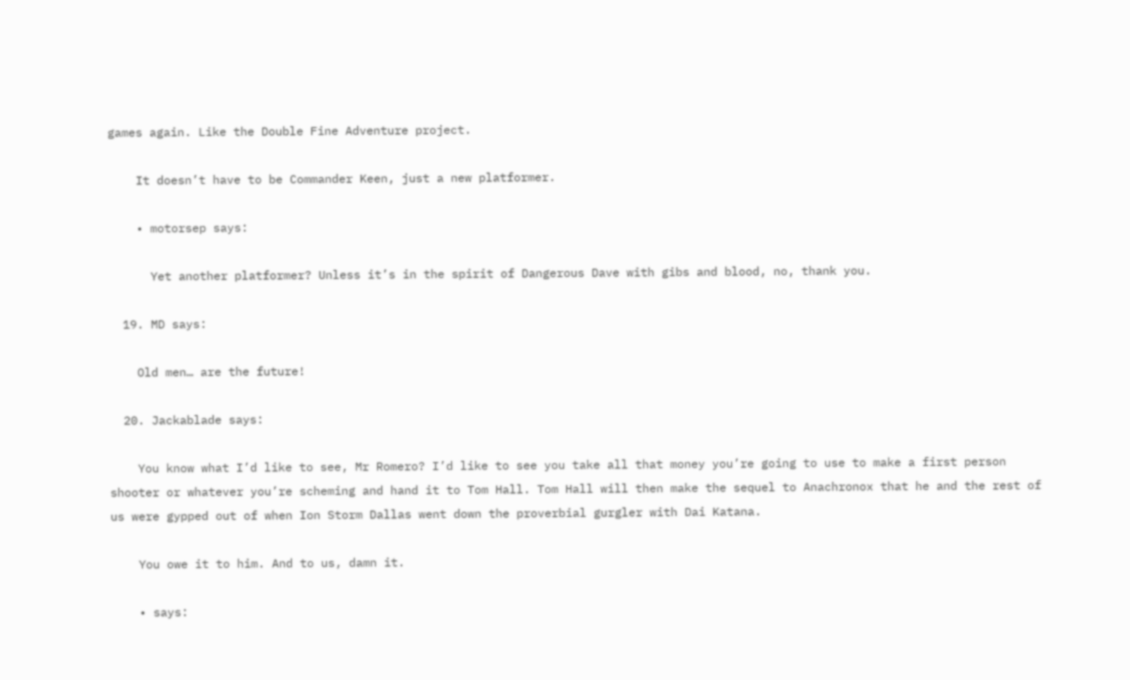games again. Like the Double Fine Adventure project.

    It doesn’t have to be Commander Keen, just a new platformer.

    • motorsep says:

      Yet another platformer? Unless it’s in the spirit of Dangerous Dave with gibs and blood, no, thank you.

  19. MD says:

    Old men… are the future!

  20. Jackablade says:

    You know what I’d like to see, Mr Romero? I’d like to see you take all that money you’re going to use to make a first person shooter or whatever you’re scheming and hand it to Tom Hall. Tom Hall will then make the sequel to Anachronox that he and the rest of us were gypped out of when Ion Storm Dallas went down the proverbial gurgler with Dai Katana.

    You owe it to him. And to us, damn it.

    • says: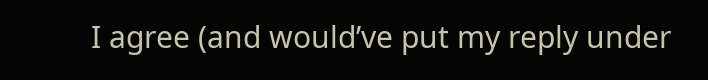I agree (and would’ve put my reply under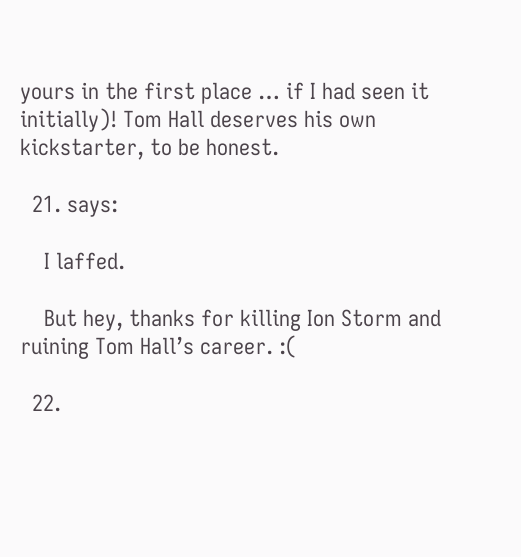yours in the first place … if I had seen it initially)! Tom Hall deserves his own kickstarter, to be honest.

  21. says:

    I laffed.

    But hey, thanks for killing Ion Storm and ruining Tom Hall’s career. :(

  22.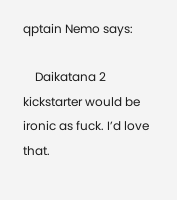qptain Nemo says:

    Daikatana 2 kickstarter would be ironic as fuck. I’d love that.